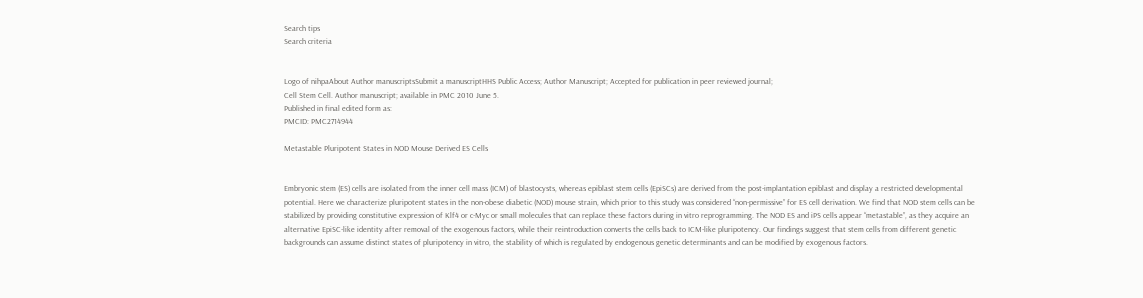Search tips
Search criteria


Logo of nihpaAbout Author manuscriptsSubmit a manuscriptHHS Public Access; Author Manuscript; Accepted for publication in peer reviewed journal;
Cell Stem Cell. Author manuscript; available in PMC 2010 June 5.
Published in final edited form as:
PMCID: PMC2714944

Metastable Pluripotent States in NOD Mouse Derived ES Cells


Embryonic stem (ES) cells are isolated from the inner cell mass (ICM) of blastocysts, whereas epiblast stem cells (EpiSCs) are derived from the post-implantation epiblast and display a restricted developmental potential. Here we characterize pluripotent states in the non-obese diabetic (NOD) mouse strain, which prior to this study was considered “non-permissive” for ES cell derivation. We find that NOD stem cells can be stabilized by providing constitutive expression of Klf4 or c-Myc or small molecules that can replace these factors during in vitro reprogramming. The NOD ES and iPS cells appear “metastable”, as they acquire an alternative EpiSC-like identity after removal of the exogenous factors, while their reintroduction converts the cells back to ICM-like pluripotency. Our findings suggest that stem cells from different genetic backgrounds can assume distinct states of pluripotency in vitro, the stability of which is regulated by endogenous genetic determinants and can be modified by exogenous factors.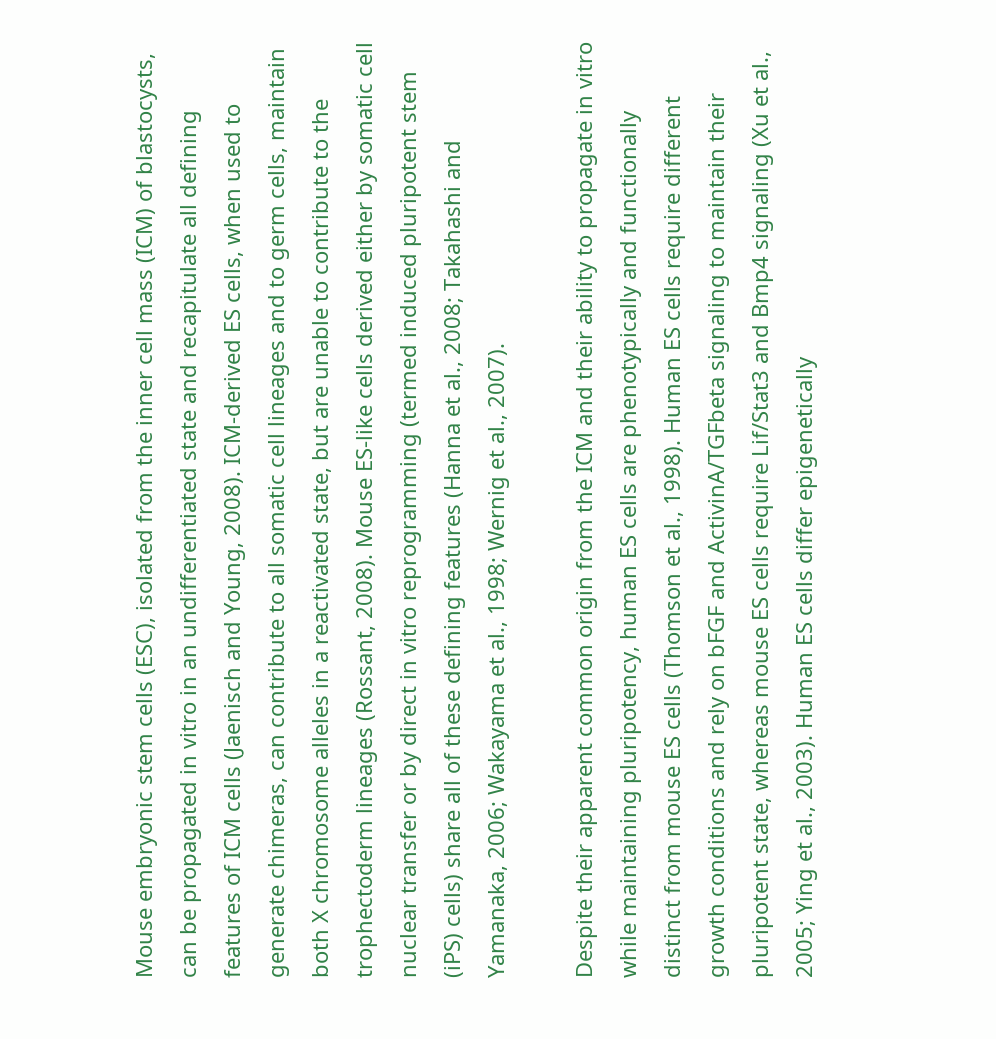Mouse embryonic stem cells (ESC), isolated from the inner cell mass (ICM) of blastocysts, can be propagated in vitro in an undifferentiated state and recapitulate all defining features of ICM cells (Jaenisch and Young, 2008). ICM-derived ES cells, when used to generate chimeras, can contribute to all somatic cell lineages and to germ cells, maintain both X chromosome alleles in a reactivated state, but are unable to contribute to the trophectoderm lineages (Rossant, 2008). Mouse ES-like cells derived either by somatic cell nuclear transfer or by direct in vitro reprogramming (termed induced pluripotent stem (iPS) cells) share all of these defining features (Hanna et al., 2008; Takahashi and Yamanaka, 2006; Wakayama et al., 1998; Wernig et al., 2007).

Despite their apparent common origin from the ICM and their ability to propagate in vitro while maintaining pluripotency, human ES cells are phenotypically and functionally distinct from mouse ES cells (Thomson et al., 1998). Human ES cells require different growth conditions and rely on bFGF and ActivinA/TGFbeta signaling to maintain their pluripotent state, whereas mouse ES cells require Lif/Stat3 and Bmp4 signaling (Xu et al., 2005; Ying et al., 2003). Human ES cells differ epigenetically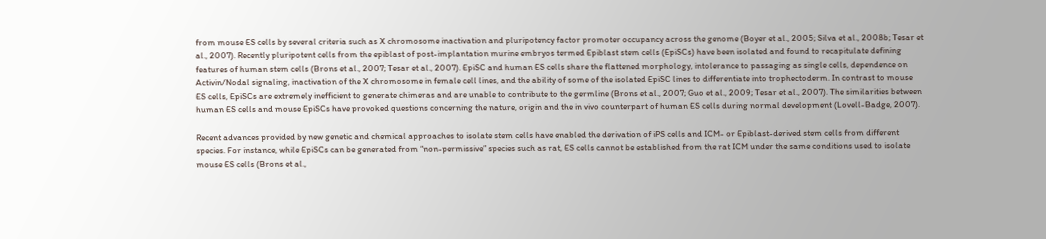from mouse ES cells by several criteria such as X chromosome inactivation and pluripotency factor promoter occupancy across the genome (Boyer et al., 2005; Silva et al., 2008b; Tesar et al., 2007). Recently pluripotent cells from the epiblast of post-implantation murine embryos termed Epiblast stem cells (EpiSCs) have been isolated and found to recapitulate defining features of human stem cells (Brons et al., 2007; Tesar et al., 2007). EpiSC and human ES cells share the flattened morphology, intolerance to passaging as single cells, dependence on Activin/Nodal signaling, inactivation of the X chromosome in female cell lines, and the ability of some of the isolated EpiSC lines to differentiate into trophectoderm. In contrast to mouse ES cells, EpiSCs are extremely inefficient to generate chimeras and are unable to contribute to the germline (Brons et al., 2007; Guo et al., 2009; Tesar et al., 2007). The similarities between human ES cells and mouse EpiSCs have provoked questions concerning the nature, origin and the in vivo counterpart of human ES cells during normal development (Lovell-Badge, 2007).

Recent advances provided by new genetic and chemical approaches to isolate stem cells have enabled the derivation of iPS cells and ICM- or Epiblast-derived stem cells from different species. For instance, while EpiSCs can be generated from “non-permissive” species such as rat, ES cells cannot be established from the rat ICM under the same conditions used to isolate mouse ES cells (Brons et al.,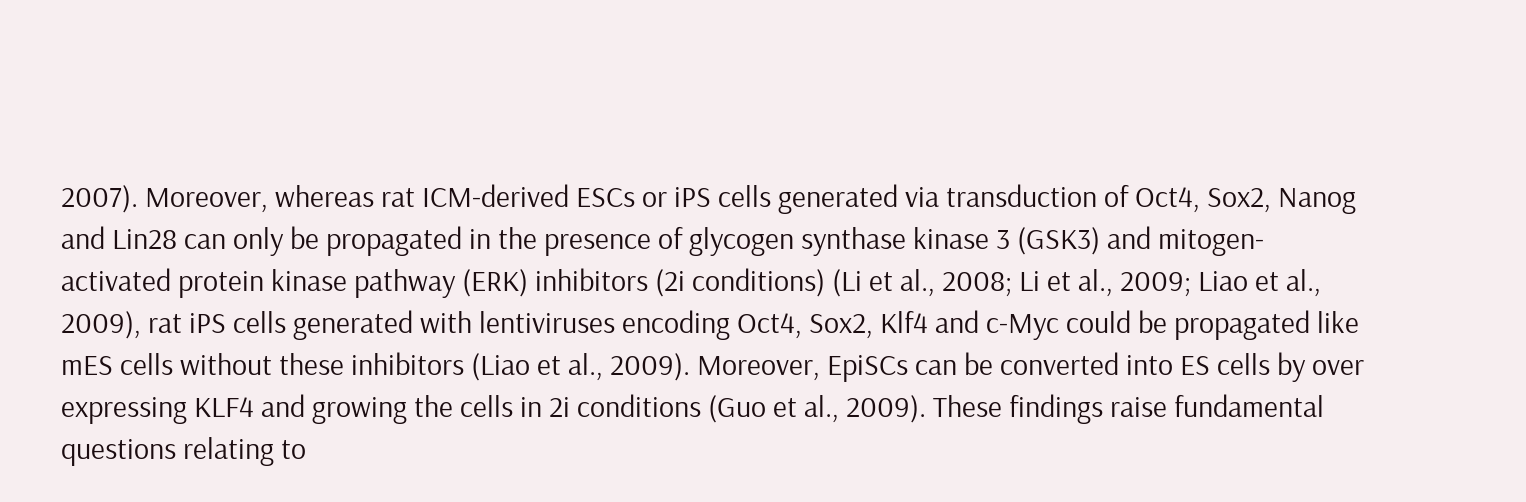2007). Moreover, whereas rat ICM-derived ESCs or iPS cells generated via transduction of Oct4, Sox2, Nanog and Lin28 can only be propagated in the presence of glycogen synthase kinase 3 (GSK3) and mitogen-activated protein kinase pathway (ERK) inhibitors (2i conditions) (Li et al., 2008; Li et al., 2009; Liao et al., 2009), rat iPS cells generated with lentiviruses encoding Oct4, Sox2, Klf4 and c-Myc could be propagated like mES cells without these inhibitors (Liao et al., 2009). Moreover, EpiSCs can be converted into ES cells by over expressing KLF4 and growing the cells in 2i conditions (Guo et al., 2009). These findings raise fundamental questions relating to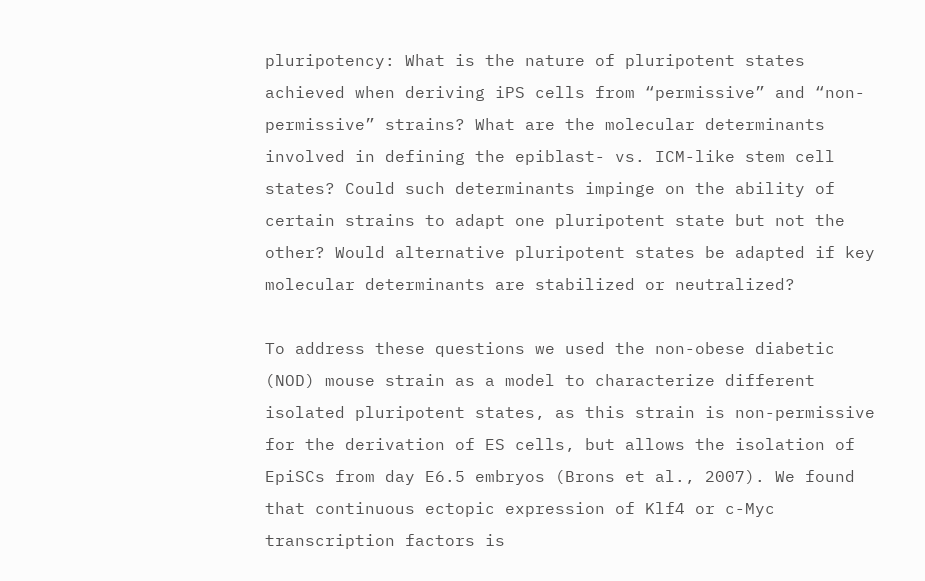pluripotency: What is the nature of pluripotent states achieved when deriving iPS cells from “permissive” and “non-permissive” strains? What are the molecular determinants involved in defining the epiblast- vs. ICM-like stem cell states? Could such determinants impinge on the ability of certain strains to adapt one pluripotent state but not the other? Would alternative pluripotent states be adapted if key molecular determinants are stabilized or neutralized?

To address these questions we used the non-obese diabetic (NOD) mouse strain as a model to characterize different isolated pluripotent states, as this strain is non-permissive for the derivation of ES cells, but allows the isolation of EpiSCs from day E6.5 embryos (Brons et al., 2007). We found that continuous ectopic expression of Klf4 or c-Myc transcription factors is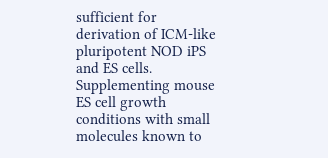sufficient for derivation of ICM-like pluripotent NOD iPS and ES cells. Supplementing mouse ES cell growth conditions with small molecules known to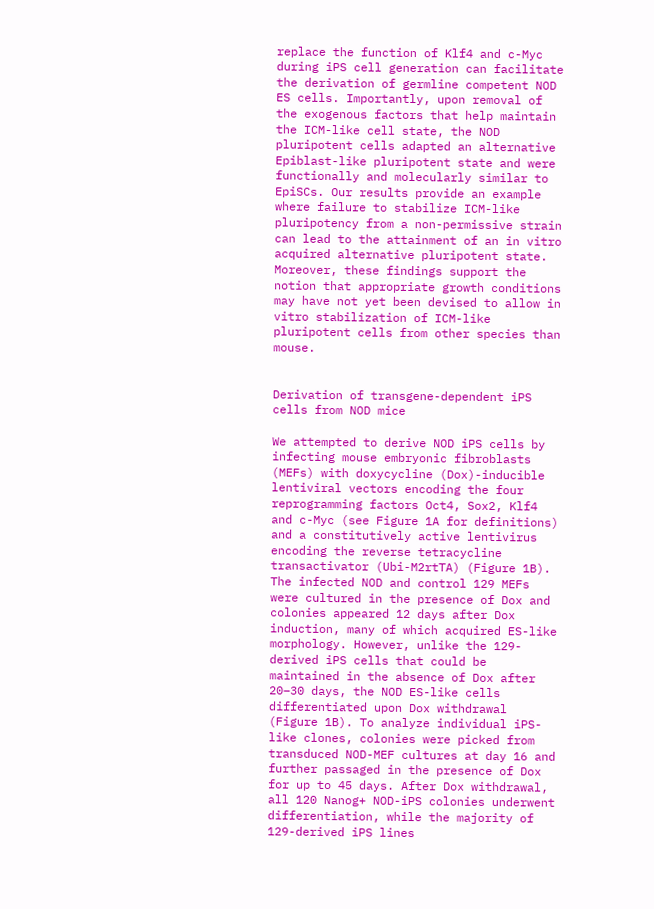replace the function of Klf4 and c-Myc during iPS cell generation can facilitate the derivation of germline competent NOD ES cells. Importantly, upon removal of the exogenous factors that help maintain the ICM-like cell state, the NOD pluripotent cells adapted an alternative Epiblast-like pluripotent state and were functionally and molecularly similar to EpiSCs. Our results provide an example where failure to stabilize ICM-like pluripotency from a non-permissive strain can lead to the attainment of an in vitro acquired alternative pluripotent state. Moreover, these findings support the notion that appropriate growth conditions may have not yet been devised to allow in vitro stabilization of ICM-like pluripotent cells from other species than mouse.


Derivation of transgene-dependent iPS cells from NOD mice

We attempted to derive NOD iPS cells by infecting mouse embryonic fibroblasts (MEFs) with doxycycline (Dox)-inducible lentiviral vectors encoding the four reprogramming factors Oct4, Sox2, Klf4 and c-Myc (see Figure 1A for definitions) and a constitutively active lentivirus encoding the reverse tetracycline transactivator (Ubi-M2rtTA) (Figure 1B). The infected NOD and control 129 MEFs were cultured in the presence of Dox and colonies appeared 12 days after Dox induction, many of which acquired ES-like morphology. However, unlike the 129-derived iPS cells that could be maintained in the absence of Dox after 20–30 days, the NOD ES-like cells differentiated upon Dox withdrawal (Figure 1B). To analyze individual iPS-like clones, colonies were picked from transduced NOD-MEF cultures at day 16 and further passaged in the presence of Dox for up to 45 days. After Dox withdrawal, all 120 Nanog+ NOD-iPS colonies underwent differentiation, while the majority of 129-derived iPS lines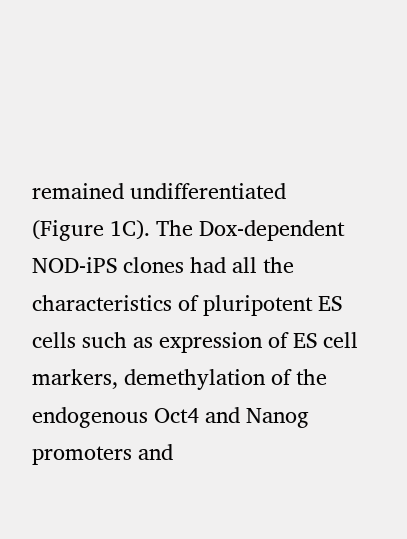remained undifferentiated (Figure 1C). The Dox-dependent NOD-iPS clones had all the characteristics of pluripotent ES cells such as expression of ES cell markers, demethylation of the endogenous Oct4 and Nanog promoters and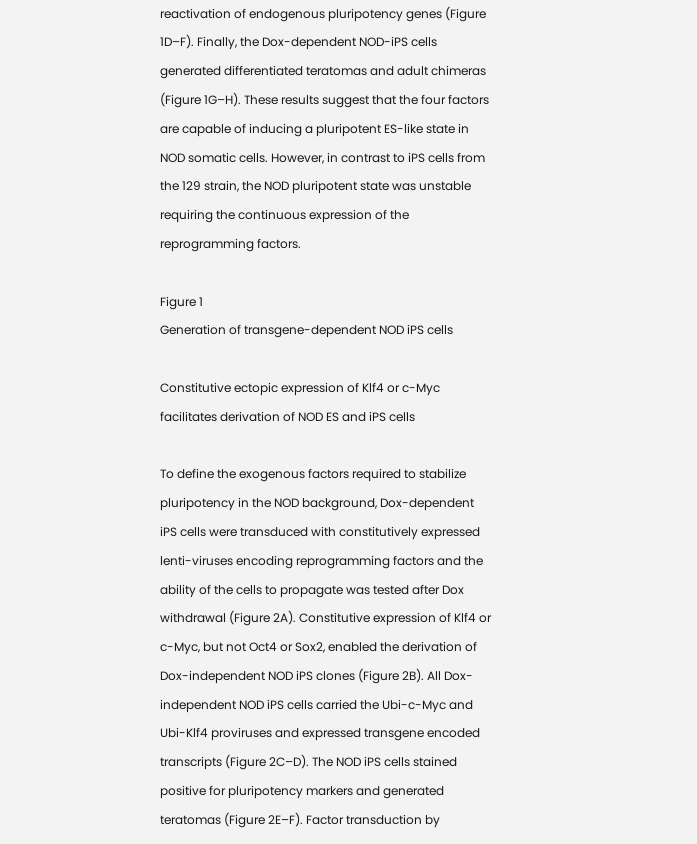reactivation of endogenous pluripotency genes (Figure 1D–F). Finally, the Dox-dependent NOD-iPS cells generated differentiated teratomas and adult chimeras (Figure 1G–H). These results suggest that the four factors are capable of inducing a pluripotent ES-like state in NOD somatic cells. However, in contrast to iPS cells from the 129 strain, the NOD pluripotent state was unstable requiring the continuous expression of the reprogramming factors.

Figure 1
Generation of transgene-dependent NOD iPS cells

Constitutive ectopic expression of Klf4 or c-Myc facilitates derivation of NOD ES and iPS cells

To define the exogenous factors required to stabilize pluripotency in the NOD background, Dox-dependent iPS cells were transduced with constitutively expressed lenti-viruses encoding reprogramming factors and the ability of the cells to propagate was tested after Dox withdrawal (Figure 2A). Constitutive expression of Klf4 or c-Myc, but not Oct4 or Sox2, enabled the derivation of Dox-independent NOD iPS clones (Figure 2B). All Dox-independent NOD iPS cells carried the Ubi-c-Myc and Ubi-Klf4 proviruses and expressed transgene encoded transcripts (Figure 2C–D). The NOD iPS cells stained positive for pluripotency markers and generated teratomas (Figure 2E–F). Factor transduction by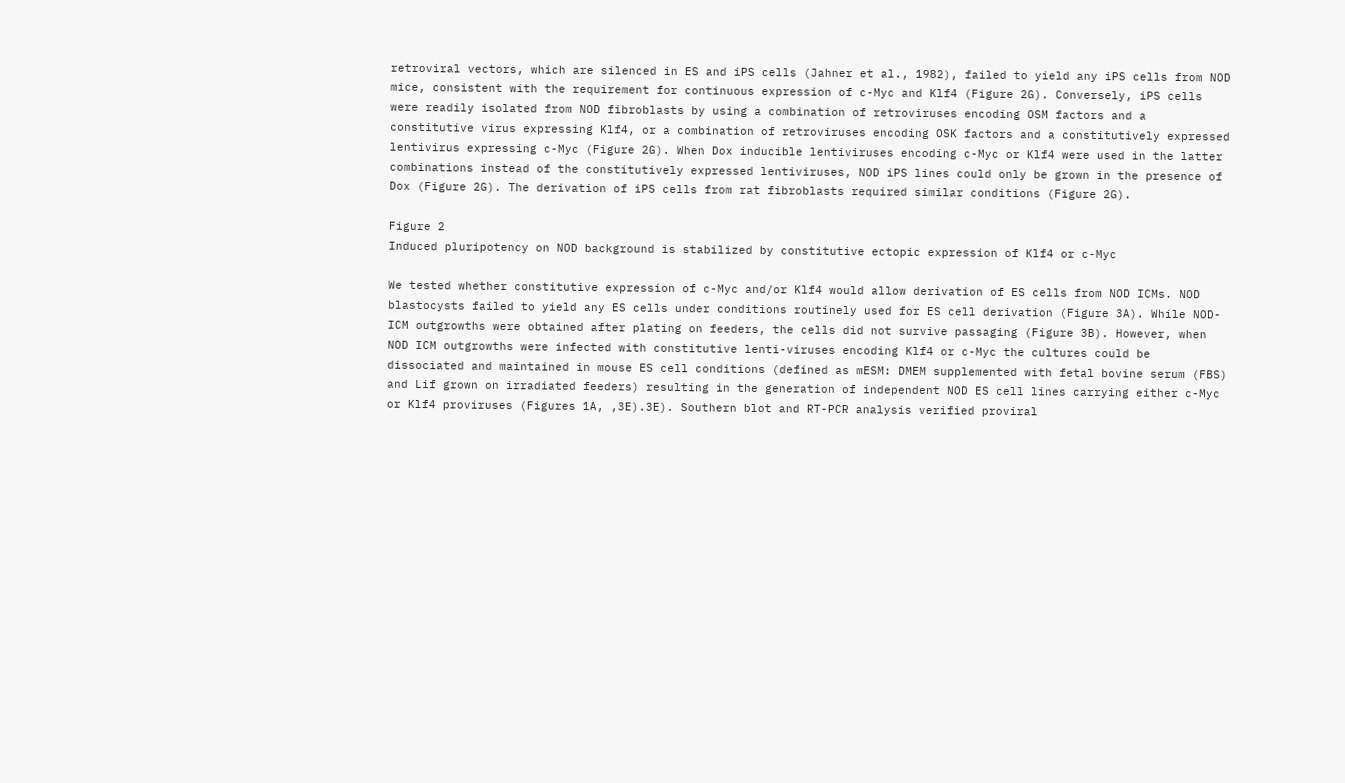retroviral vectors, which are silenced in ES and iPS cells (Jahner et al., 1982), failed to yield any iPS cells from NOD mice, consistent with the requirement for continuous expression of c-Myc and Klf4 (Figure 2G). Conversely, iPS cells were readily isolated from NOD fibroblasts by using a combination of retroviruses encoding OSM factors and a constitutive virus expressing Klf4, or a combination of retroviruses encoding OSK factors and a constitutively expressed lentivirus expressing c-Myc (Figure 2G). When Dox inducible lentiviruses encoding c-Myc or Klf4 were used in the latter combinations instead of the constitutively expressed lentiviruses, NOD iPS lines could only be grown in the presence of Dox (Figure 2G). The derivation of iPS cells from rat fibroblasts required similar conditions (Figure 2G).

Figure 2
Induced pluripotency on NOD background is stabilized by constitutive ectopic expression of Klf4 or c-Myc

We tested whether constitutive expression of c-Myc and/or Klf4 would allow derivation of ES cells from NOD ICMs. NOD blastocysts failed to yield any ES cells under conditions routinely used for ES cell derivation (Figure 3A). While NOD-ICM outgrowths were obtained after plating on feeders, the cells did not survive passaging (Figure 3B). However, when NOD ICM outgrowths were infected with constitutive lenti-viruses encoding Klf4 or c-Myc the cultures could be dissociated and maintained in mouse ES cell conditions (defined as mESM: DMEM supplemented with fetal bovine serum (FBS) and Lif grown on irradiated feeders) resulting in the generation of independent NOD ES cell lines carrying either c-Myc or Klf4 proviruses (Figures 1A, ,3E).3E). Southern blot and RT-PCR analysis verified proviral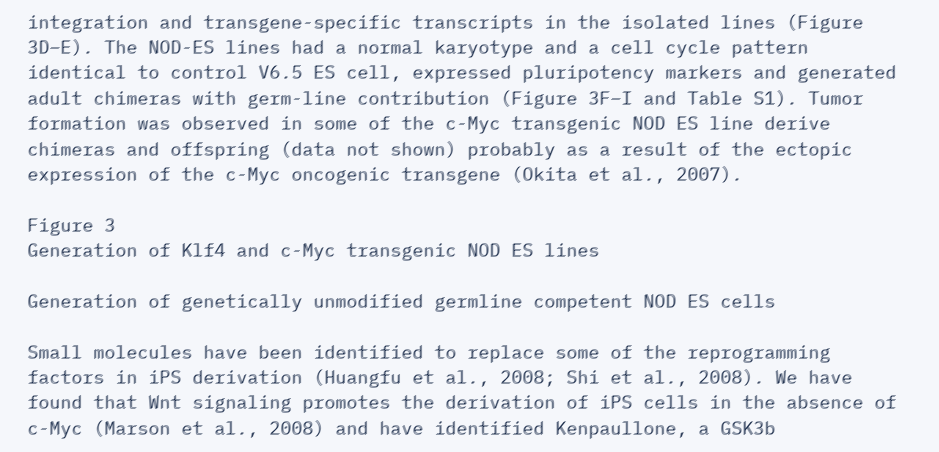integration and transgene-specific transcripts in the isolated lines (Figure 3D–E). The NOD-ES lines had a normal karyotype and a cell cycle pattern identical to control V6.5 ES cell, expressed pluripotency markers and generated adult chimeras with germ-line contribution (Figure 3F–I and Table S1). Tumor formation was observed in some of the c-Myc transgenic NOD ES line derive chimeras and offspring (data not shown) probably as a result of the ectopic expression of the c-Myc oncogenic transgene (Okita et al., 2007).

Figure 3
Generation of Klf4 and c-Myc transgenic NOD ES lines

Generation of genetically unmodified germline competent NOD ES cells

Small molecules have been identified to replace some of the reprogramming factors in iPS derivation (Huangfu et al., 2008; Shi et al., 2008). We have found that Wnt signaling promotes the derivation of iPS cells in the absence of c-Myc (Marson et al., 2008) and have identified Kenpaullone, a GSK3b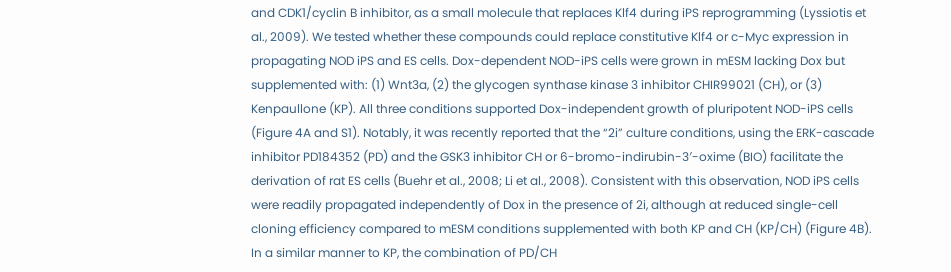and CDK1/cyclin B inhibitor, as a small molecule that replaces Klf4 during iPS reprogramming (Lyssiotis et al., 2009). We tested whether these compounds could replace constitutive Klf4 or c-Myc expression in propagating NOD iPS and ES cells. Dox-dependent NOD-iPS cells were grown in mESM lacking Dox but supplemented with: (1) Wnt3a, (2) the glycogen synthase kinase 3 inhibitor CHIR99021 (CH), or (3) Kenpaullone (KP). All three conditions supported Dox-independent growth of pluripotent NOD-iPS cells (Figure 4A and S1). Notably, it was recently reported that the “2i” culture conditions, using the ERK-cascade inhibitor PD184352 (PD) and the GSK3 inhibitor CH or 6-bromo-indirubin-3′-oxime (BIO) facilitate the derivation of rat ES cells (Buehr et al., 2008; Li et al., 2008). Consistent with this observation, NOD iPS cells were readily propagated independently of Dox in the presence of 2i, although at reduced single-cell cloning efficiency compared to mESM conditions supplemented with both KP and CH (KP/CH) (Figure 4B). In a similar manner to KP, the combination of PD/CH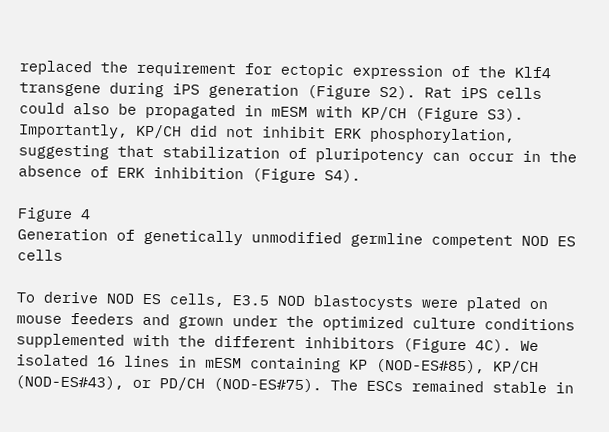replaced the requirement for ectopic expression of the Klf4 transgene during iPS generation (Figure S2). Rat iPS cells could also be propagated in mESM with KP/CH (Figure S3). Importantly, KP/CH did not inhibit ERK phosphorylation, suggesting that stabilization of pluripotency can occur in the absence of ERK inhibition (Figure S4).

Figure 4
Generation of genetically unmodified germline competent NOD ES cells

To derive NOD ES cells, E3.5 NOD blastocysts were plated on mouse feeders and grown under the optimized culture conditions supplemented with the different inhibitors (Figure 4C). We isolated 16 lines in mESM containing KP (NOD-ES#85), KP/CH (NOD-ES#43), or PD/CH (NOD-ES#75). The ESCs remained stable in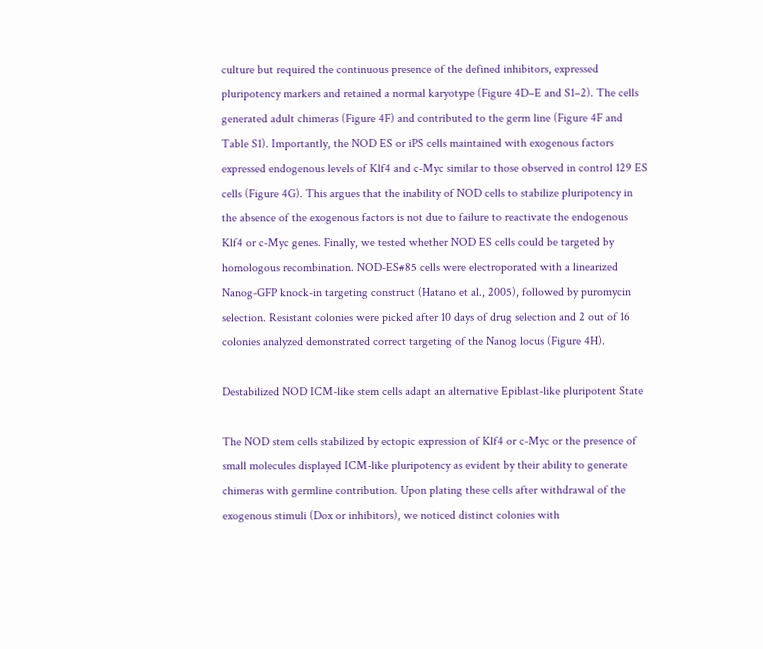culture but required the continuous presence of the defined inhibitors, expressed pluripotency markers and retained a normal karyotype (Figure 4D–E and S1–2). The cells generated adult chimeras (Figure 4F) and contributed to the germ line (Figure 4F and Table S1). Importantly, the NOD ES or iPS cells maintained with exogenous factors expressed endogenous levels of Klf4 and c-Myc similar to those observed in control 129 ES cells (Figure 4G). This argues that the inability of NOD cells to stabilize pluripotency in the absence of the exogenous factors is not due to failure to reactivate the endogenous Klf4 or c-Myc genes. Finally, we tested whether NOD ES cells could be targeted by homologous recombination. NOD-ES#85 cells were electroporated with a linearized Nanog-GFP knock-in targeting construct (Hatano et al., 2005), followed by puromycin selection. Resistant colonies were picked after 10 days of drug selection and 2 out of 16 colonies analyzed demonstrated correct targeting of the Nanog locus (Figure 4H).

Destabilized NOD ICM-like stem cells adapt an alternative Epiblast-like pluripotent State

The NOD stem cells stabilized by ectopic expression of Klf4 or c-Myc or the presence of small molecules displayed ICM-like pluripotency as evident by their ability to generate chimeras with germline contribution. Upon plating these cells after withdrawal of the exogenous stimuli (Dox or inhibitors), we noticed distinct colonies with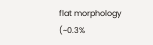flat morphology (~0.3%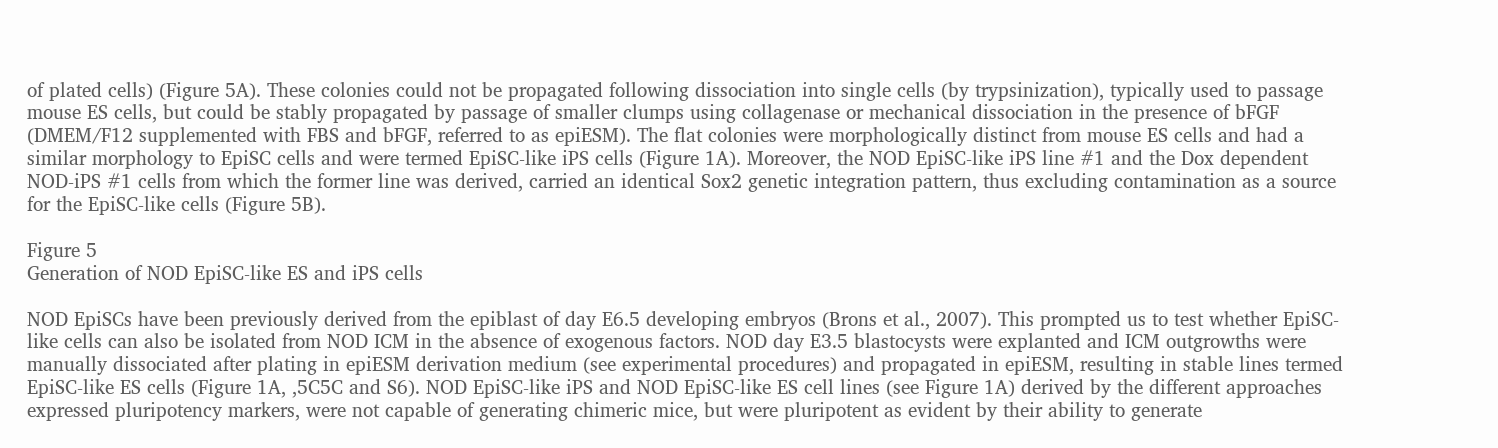of plated cells) (Figure 5A). These colonies could not be propagated following dissociation into single cells (by trypsinization), typically used to passage mouse ES cells, but could be stably propagated by passage of smaller clumps using collagenase or mechanical dissociation in the presence of bFGF (DMEM/F12 supplemented with FBS and bFGF, referred to as epiESM). The flat colonies were morphologically distinct from mouse ES cells and had a similar morphology to EpiSC cells and were termed EpiSC-like iPS cells (Figure 1A). Moreover, the NOD EpiSC-like iPS line #1 and the Dox dependent NOD-iPS #1 cells from which the former line was derived, carried an identical Sox2 genetic integration pattern, thus excluding contamination as a source for the EpiSC-like cells (Figure 5B).

Figure 5
Generation of NOD EpiSC-like ES and iPS cells

NOD EpiSCs have been previously derived from the epiblast of day E6.5 developing embryos (Brons et al., 2007). This prompted us to test whether EpiSC-like cells can also be isolated from NOD ICM in the absence of exogenous factors. NOD day E3.5 blastocysts were explanted and ICM outgrowths were manually dissociated after plating in epiESM derivation medium (see experimental procedures) and propagated in epiESM, resulting in stable lines termed EpiSC-like ES cells (Figure 1A, ,5C5C and S6). NOD EpiSC-like iPS and NOD EpiSC-like ES cell lines (see Figure 1A) derived by the different approaches expressed pluripotency markers, were not capable of generating chimeric mice, but were pluripotent as evident by their ability to generate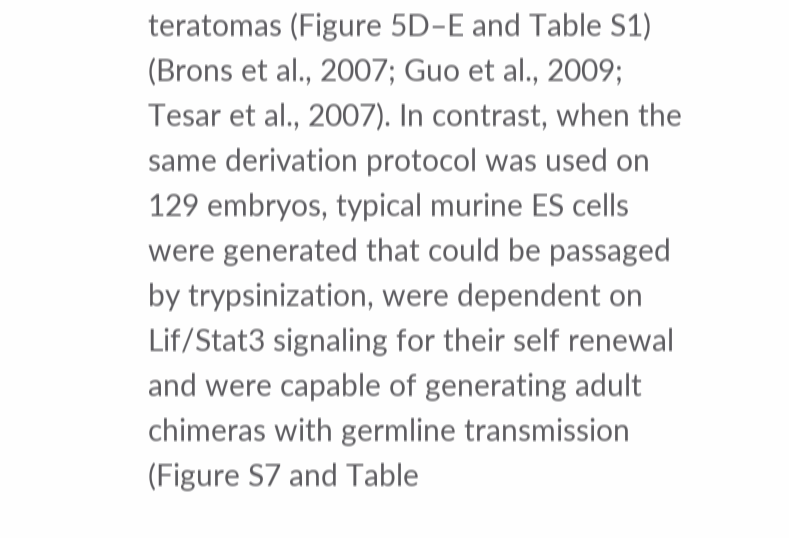teratomas (Figure 5D–E and Table S1) (Brons et al., 2007; Guo et al., 2009; Tesar et al., 2007). In contrast, when the same derivation protocol was used on 129 embryos, typical murine ES cells were generated that could be passaged by trypsinization, were dependent on Lif/Stat3 signaling for their self renewal and were capable of generating adult chimeras with germline transmission (Figure S7 and Table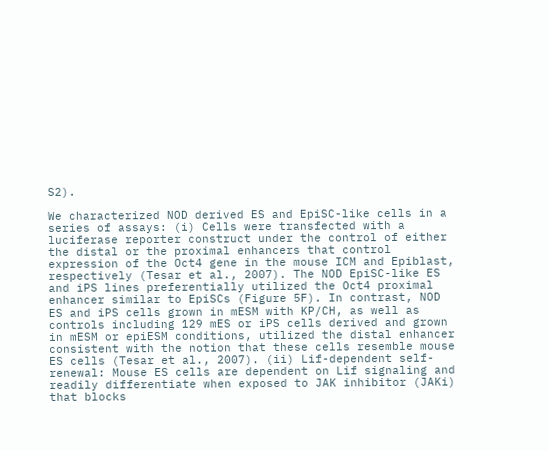S2).

We characterized NOD derived ES and EpiSC-like cells in a series of assays: (i) Cells were transfected with a luciferase reporter construct under the control of either the distal or the proximal enhancers that control expression of the Oct4 gene in the mouse ICM and Epiblast, respectively (Tesar et al., 2007). The NOD EpiSC-like ES and iPS lines preferentially utilized the Oct4 proximal enhancer similar to EpiSCs (Figure 5F). In contrast, NOD ES and iPS cells grown in mESM with KP/CH, as well as controls including 129 mES or iPS cells derived and grown in mESM or epiESM conditions, utilized the distal enhancer consistent with the notion that these cells resemble mouse ES cells (Tesar et al., 2007). (ii) Lif-dependent self-renewal: Mouse ES cells are dependent on Lif signaling and readily differentiate when exposed to JAK inhibitor (JAKi) that blocks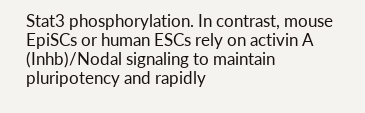Stat3 phosphorylation. In contrast, mouse EpiSCs or human ESCs rely on activin A (Inhb)/Nodal signaling to maintain pluripotency and rapidly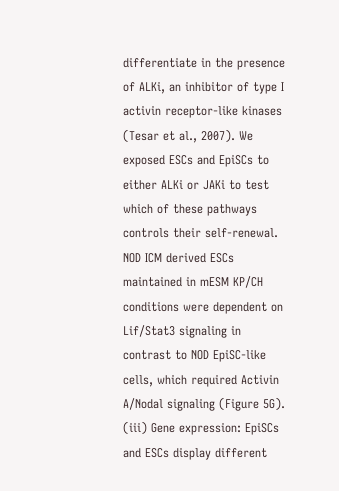differentiate in the presence of ALKi, an inhibitor of type I activin receptor-like kinases (Tesar et al., 2007). We exposed ESCs and EpiSCs to either ALKi or JAKi to test which of these pathways controls their self-renewal. NOD ICM derived ESCs maintained in mESM KP/CH conditions were dependent on Lif/Stat3 signaling in contrast to NOD EpiSC-like cells, which required Activin A/Nodal signaling (Figure 5G). (iii) Gene expression: EpiSCs and ESCs display different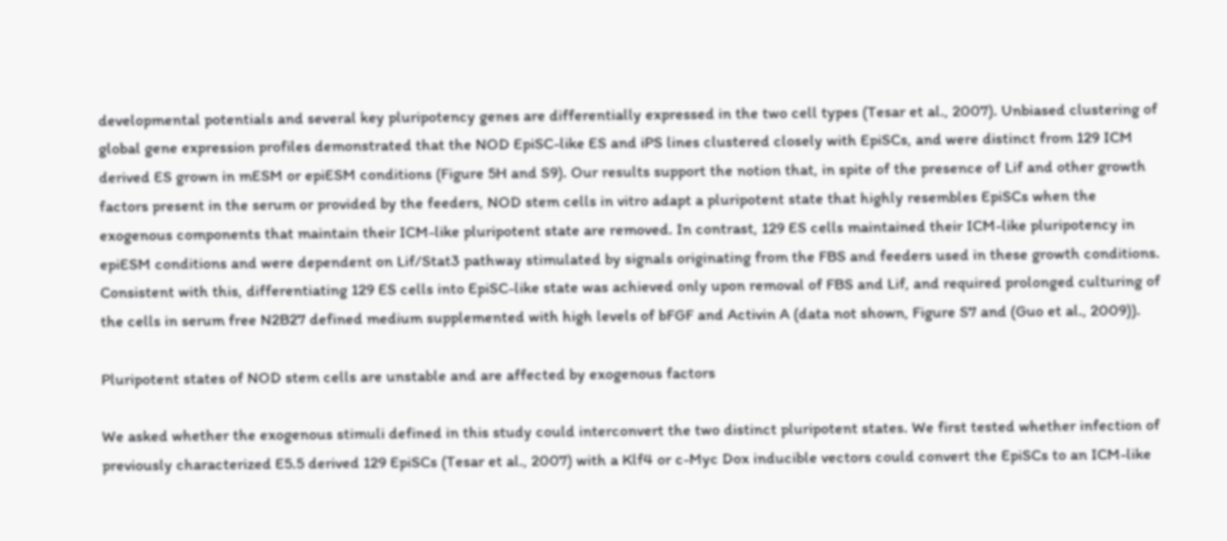developmental potentials and several key pluripotency genes are differentially expressed in the two cell types (Tesar et al., 2007). Unbiased clustering of global gene expression profiles demonstrated that the NOD EpiSC-like ES and iPS lines clustered closely with EpiSCs, and were distinct from 129 ICM derived ES grown in mESM or epiESM conditions (Figure 5H and S9). Our results support the notion that, in spite of the presence of Lif and other growth factors present in the serum or provided by the feeders, NOD stem cells in vitro adapt a pluripotent state that highly resembles EpiSCs when the exogenous components that maintain their ICM-like pluripotent state are removed. In contrast, 129 ES cells maintained their ICM-like pluripotency in epiESM conditions and were dependent on Lif/Stat3 pathway stimulated by signals originating from the FBS and feeders used in these growth conditions. Consistent with this, differentiating 129 ES cells into EpiSC-like state was achieved only upon removal of FBS and Lif, and required prolonged culturing of the cells in serum free N2B27 defined medium supplemented with high levels of bFGF and Activin A (data not shown, Figure S7 and (Guo et al., 2009)).

Pluripotent states of NOD stem cells are unstable and are affected by exogenous factors

We asked whether the exogenous stimuli defined in this study could interconvert the two distinct pluripotent states. We first tested whether infection of previously characterized E5.5 derived 129 EpiSCs (Tesar et al., 2007) with a Klf4 or c-Myc Dox inducible vectors could convert the EpiSCs to an ICM-like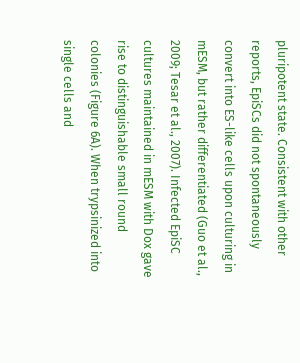pluripotent state. Consistent with other reports, EpiSCs did not spontaneously convert into ES-like cells upon culturing in mESM, but rather differentiated (Guo et al., 2009; Tesar et al., 2007). Infected EpiSC cultures maintained in mESM with Dox gave rise to distinguishable small round colonies (Figure 6A). When trypsinized into single cells and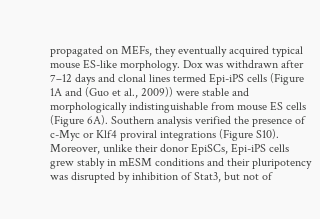propagated on MEFs, they eventually acquired typical mouse ES-like morphology. Dox was withdrawn after 7–12 days and clonal lines termed Epi-iPS cells (Figure 1A and (Guo et al., 2009)) were stable and morphologically indistinguishable from mouse ES cells (Figure 6A). Southern analysis verified the presence of c-Myc or Klf4 proviral integrations (Figure S10). Moreover, unlike their donor EpiSCs, Epi-iPS cells grew stably in mESM conditions and their pluripotency was disrupted by inhibition of Stat3, but not of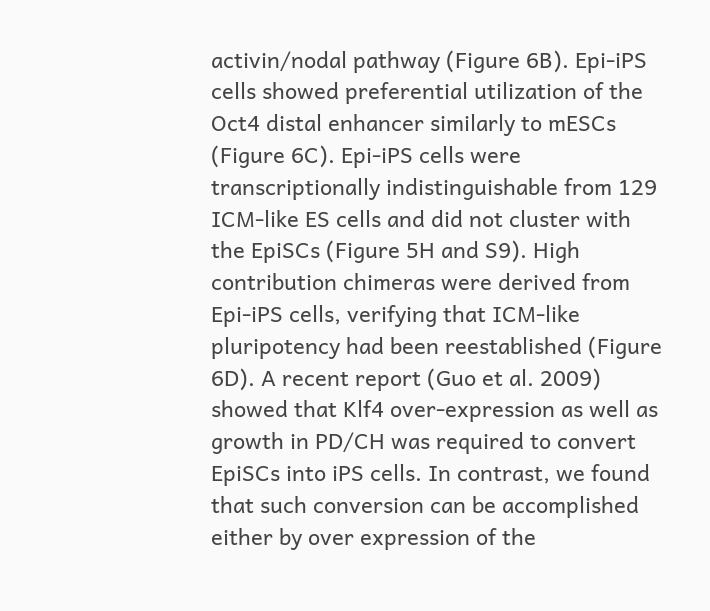activin/nodal pathway (Figure 6B). Epi-iPS cells showed preferential utilization of the Oct4 distal enhancer similarly to mESCs (Figure 6C). Epi-iPS cells were transcriptionally indistinguishable from 129 ICM-like ES cells and did not cluster with the EpiSCs (Figure 5H and S9). High contribution chimeras were derived from Epi-iPS cells, verifying that ICM-like pluripotency had been reestablished (Figure 6D). A recent report (Guo et al. 2009) showed that Klf4 over-expression as well as growth in PD/CH was required to convert EpiSCs into iPS cells. In contrast, we found that such conversion can be accomplished either by over expression of the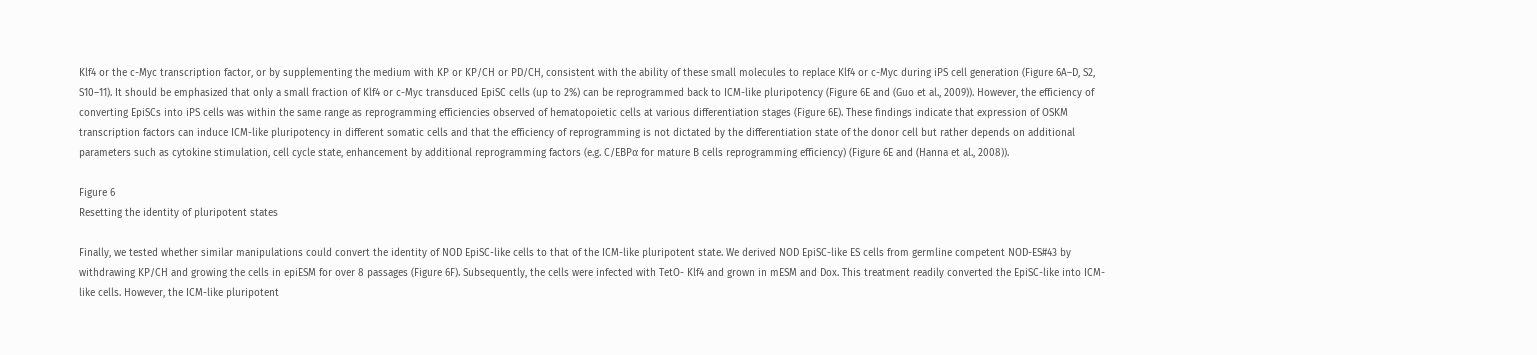Klf4 or the c-Myc transcription factor, or by supplementing the medium with KP or KP/CH or PD/CH, consistent with the ability of these small molecules to replace Klf4 or c-Myc during iPS cell generation (Figure 6A–D, S2, S10–11). It should be emphasized that only a small fraction of Klf4 or c-Myc transduced EpiSC cells (up to 2%) can be reprogrammed back to ICM-like pluripotency (Figure 6E and (Guo et al., 2009)). However, the efficiency of converting EpiSCs into iPS cells was within the same range as reprogramming efficiencies observed of hematopoietic cells at various differentiation stages (Figure 6E). These findings indicate that expression of OSKM transcription factors can induce ICM-like pluripotency in different somatic cells and that the efficiency of reprogramming is not dictated by the differentiation state of the donor cell but rather depends on additional parameters such as cytokine stimulation, cell cycle state, enhancement by additional reprogramming factors (e.g. C/EBPα for mature B cells reprogramming efficiency) (Figure 6E and (Hanna et al., 2008)).

Figure 6
Resetting the identity of pluripotent states

Finally, we tested whether similar manipulations could convert the identity of NOD EpiSC-like cells to that of the ICM-like pluripotent state. We derived NOD EpiSC-like ES cells from germline competent NOD-ES#43 by withdrawing KP/CH and growing the cells in epiESM for over 8 passages (Figure 6F). Subsequently, the cells were infected with TetO- Klf4 and grown in mESM and Dox. This treatment readily converted the EpiSC-like into ICM-like cells. However, the ICM-like pluripotent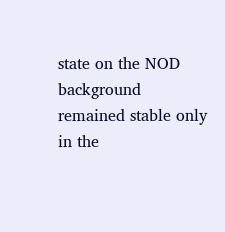state on the NOD background remained stable only in the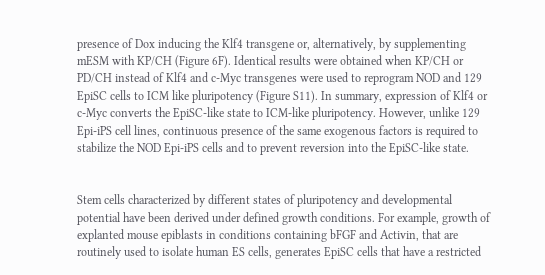presence of Dox inducing the Klf4 transgene or, alternatively, by supplementing mESM with KP/CH (Figure 6F). Identical results were obtained when KP/CH or PD/CH instead of Klf4 and c-Myc transgenes were used to reprogram NOD and 129 EpiSC cells to ICM like pluripotency (Figure S11). In summary, expression of Klf4 or c-Myc converts the EpiSC-like state to ICM-like pluripotency. However, unlike 129 Epi-iPS cell lines, continuous presence of the same exogenous factors is required to stabilize the NOD Epi-iPS cells and to prevent reversion into the EpiSC-like state.


Stem cells characterized by different states of pluripotency and developmental potential have been derived under defined growth conditions. For example, growth of explanted mouse epiblasts in conditions containing bFGF and Activin, that are routinely used to isolate human ES cells, generates EpiSC cells that have a restricted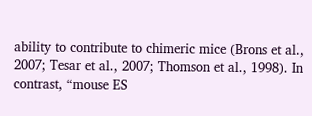ability to contribute to chimeric mice (Brons et al., 2007; Tesar et al., 2007; Thomson et al., 1998). In contrast, “mouse ES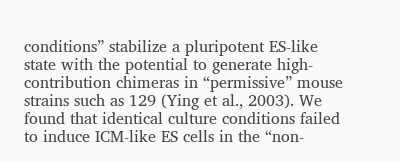conditions” stabilize a pluripotent ES-like state with the potential to generate high-contribution chimeras in “permissive” mouse strains such as 129 (Ying et al., 2003). We found that identical culture conditions failed to induce ICM-like ES cells in the “non-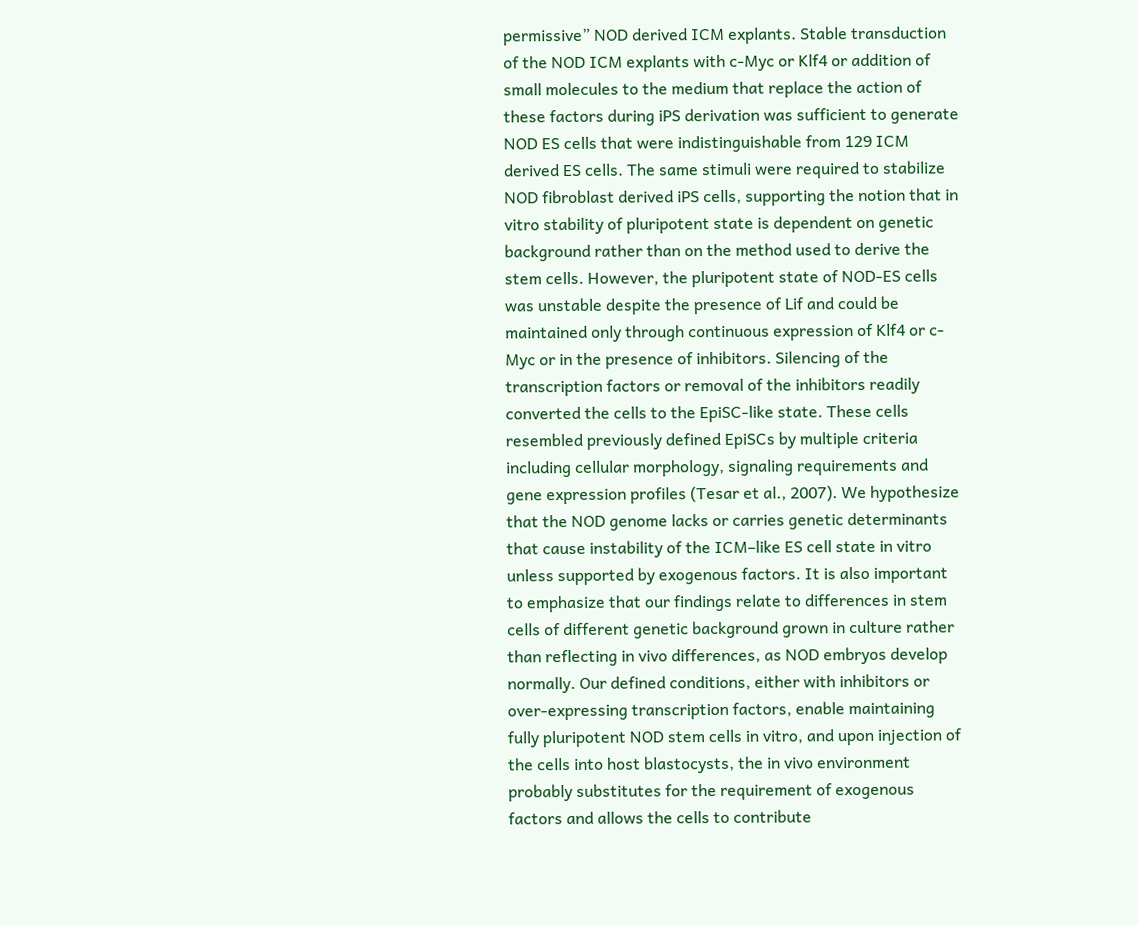permissive” NOD derived ICM explants. Stable transduction of the NOD ICM explants with c-Myc or Klf4 or addition of small molecules to the medium that replace the action of these factors during iPS derivation was sufficient to generate NOD ES cells that were indistinguishable from 129 ICM derived ES cells. The same stimuli were required to stabilize NOD fibroblast derived iPS cells, supporting the notion that in vitro stability of pluripotent state is dependent on genetic background rather than on the method used to derive the stem cells. However, the pluripotent state of NOD-ES cells was unstable despite the presence of Lif and could be maintained only through continuous expression of Klf4 or c-Myc or in the presence of inhibitors. Silencing of the transcription factors or removal of the inhibitors readily converted the cells to the EpiSC-like state. These cells resembled previously defined EpiSCs by multiple criteria including cellular morphology, signaling requirements and gene expression profiles (Tesar et al., 2007). We hypothesize that the NOD genome lacks or carries genetic determinants that cause instability of the ICM–like ES cell state in vitro unless supported by exogenous factors. It is also important to emphasize that our findings relate to differences in stem cells of different genetic background grown in culture rather than reflecting in vivo differences, as NOD embryos develop normally. Our defined conditions, either with inhibitors or over-expressing transcription factors, enable maintaining fully pluripotent NOD stem cells in vitro, and upon injection of the cells into host blastocysts, the in vivo environment probably substitutes for the requirement of exogenous factors and allows the cells to contribute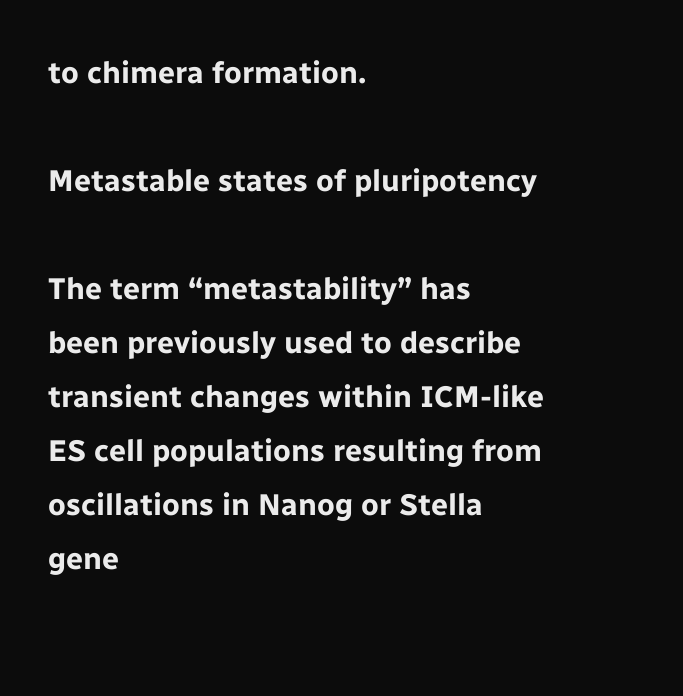to chimera formation.

Metastable states of pluripotency

The term “metastability” has been previously used to describe transient changes within ICM-like ES cell populations resulting from oscillations in Nanog or Stella gene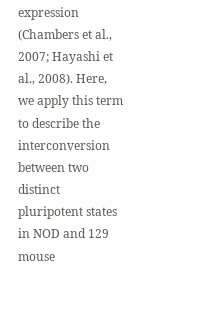expression (Chambers et al., 2007; Hayashi et al., 2008). Here, we apply this term to describe the interconversion between two distinct pluripotent states in NOD and 129 mouse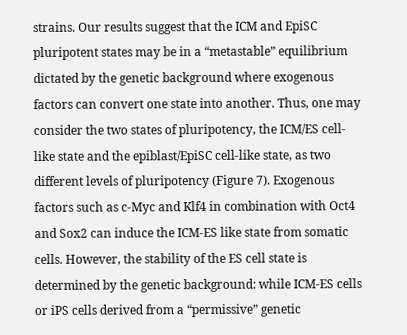strains. Our results suggest that the ICM and EpiSC pluripotent states may be in a “metastable” equilibrium dictated by the genetic background where exogenous factors can convert one state into another. Thus, one may consider the two states of pluripotency, the ICM/ES cell-like state and the epiblast/EpiSC cell-like state, as two different levels of pluripotency (Figure 7). Exogenous factors such as c-Myc and Klf4 in combination with Oct4 and Sox2 can induce the ICM-ES like state from somatic cells. However, the stability of the ES cell state is determined by the genetic background: while ICM-ES cells or iPS cells derived from a “permissive” genetic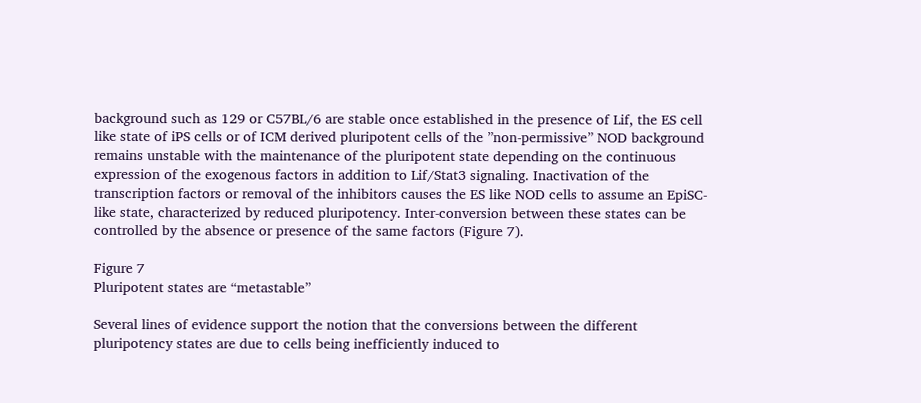background such as 129 or C57BL/6 are stable once established in the presence of Lif, the ES cell like state of iPS cells or of ICM derived pluripotent cells of the ”non-permissive” NOD background remains unstable with the maintenance of the pluripotent state depending on the continuous expression of the exogenous factors in addition to Lif/Stat3 signaling. Inactivation of the transcription factors or removal of the inhibitors causes the ES like NOD cells to assume an EpiSC-like state, characterized by reduced pluripotency. Inter-conversion between these states can be controlled by the absence or presence of the same factors (Figure 7).

Figure 7
Pluripotent states are “metastable”

Several lines of evidence support the notion that the conversions between the different pluripotency states are due to cells being inefficiently induced to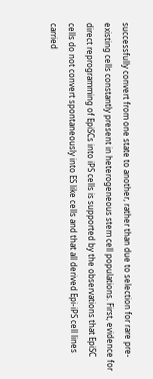successfully convert from one state to another, rather than due to selection for rare pre-existing cells constantly present in heterogeneous stem cell populations. First, evidence for direct reprogramming of EpiSCs into iPS cells is supported by the observations that EpiSC cells do not convert spontaneously into ES like cells and that all derived Epi-iPS cell lines carried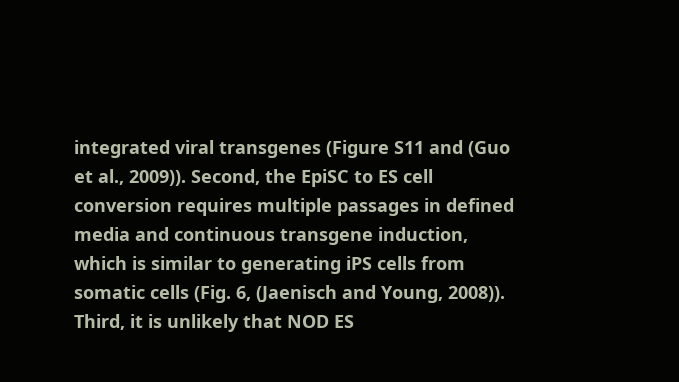integrated viral transgenes (Figure S11 and (Guo et al., 2009)). Second, the EpiSC to ES cell conversion requires multiple passages in defined media and continuous transgene induction, which is similar to generating iPS cells from somatic cells (Fig. 6, (Jaenisch and Young, 2008)). Third, it is unlikely that NOD ES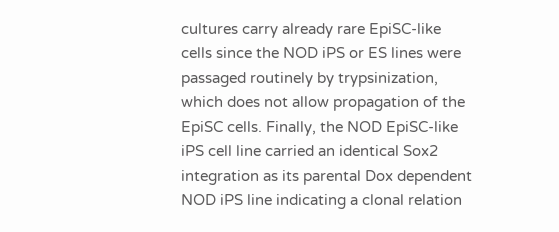cultures carry already rare EpiSC-like cells since the NOD iPS or ES lines were passaged routinely by trypsinization, which does not allow propagation of the EpiSC cells. Finally, the NOD EpiSC-like iPS cell line carried an identical Sox2 integration as its parental Dox dependent NOD iPS line indicating a clonal relation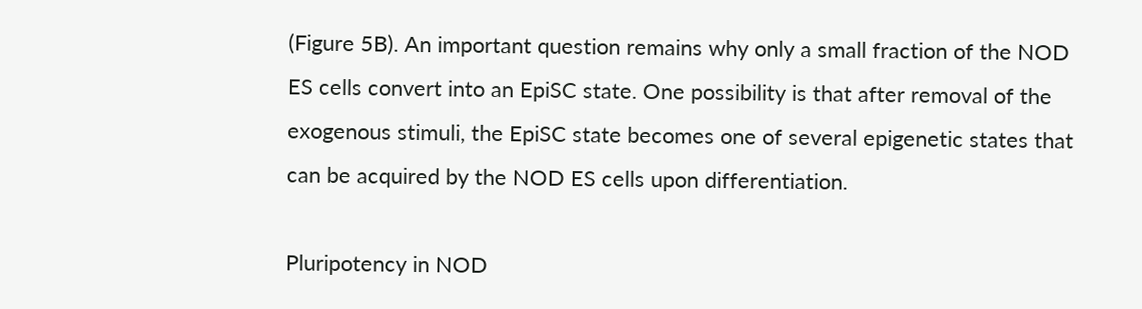(Figure 5B). An important question remains why only a small fraction of the NOD ES cells convert into an EpiSC state. One possibility is that after removal of the exogenous stimuli, the EpiSC state becomes one of several epigenetic states that can be acquired by the NOD ES cells upon differentiation.

Pluripotency in NOD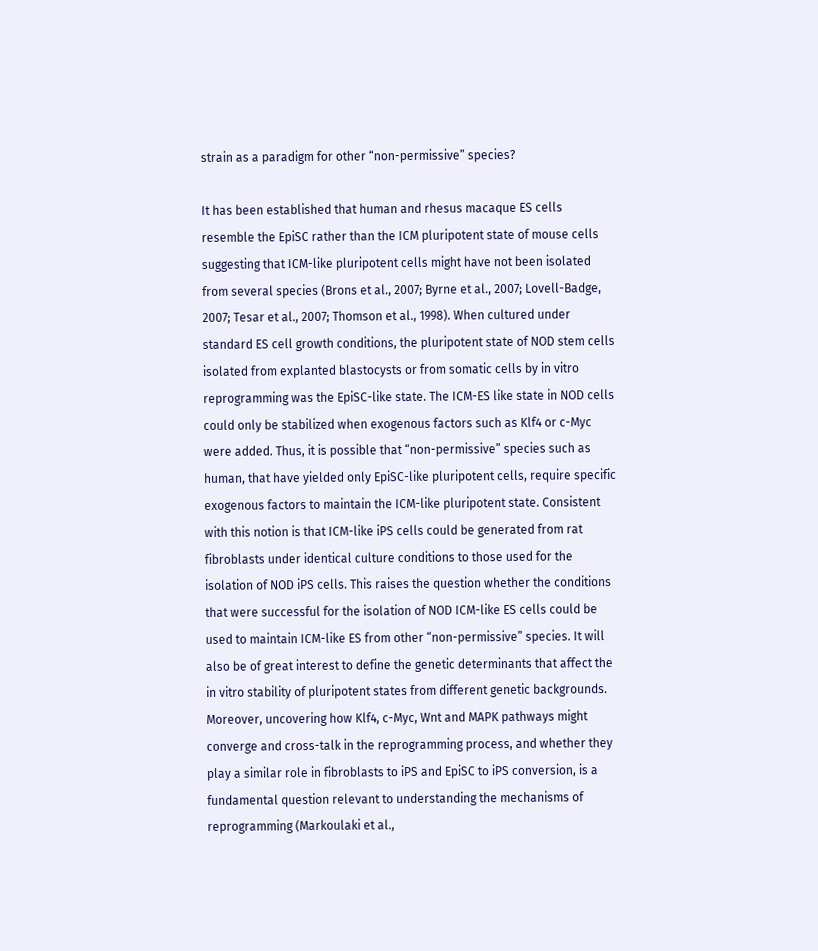strain as a paradigm for other “non-permissive” species?

It has been established that human and rhesus macaque ES cells resemble the EpiSC rather than the ICM pluripotent state of mouse cells suggesting that ICM-like pluripotent cells might have not been isolated from several species (Brons et al., 2007; Byrne et al., 2007; Lovell-Badge, 2007; Tesar et al., 2007; Thomson et al., 1998). When cultured under standard ES cell growth conditions, the pluripotent state of NOD stem cells isolated from explanted blastocysts or from somatic cells by in vitro reprogramming was the EpiSC-like state. The ICM-ES like state in NOD cells could only be stabilized when exogenous factors such as Klf4 or c-Myc were added. Thus, it is possible that “non-permissive” species such as human, that have yielded only EpiSC-like pluripotent cells, require specific exogenous factors to maintain the ICM-like pluripotent state. Consistent with this notion is that ICM-like iPS cells could be generated from rat fibroblasts under identical culture conditions to those used for the isolation of NOD iPS cells. This raises the question whether the conditions that were successful for the isolation of NOD ICM-like ES cells could be used to maintain ICM-like ES from other “non-permissive” species. It will also be of great interest to define the genetic determinants that affect the in vitro stability of pluripotent states from different genetic backgrounds. Moreover, uncovering how Klf4, c-Myc, Wnt and MAPK pathways might converge and cross-talk in the reprogramming process, and whether they play a similar role in fibroblasts to iPS and EpiSC to iPS conversion, is a fundamental question relevant to understanding the mechanisms of reprogramming (Markoulaki et al.,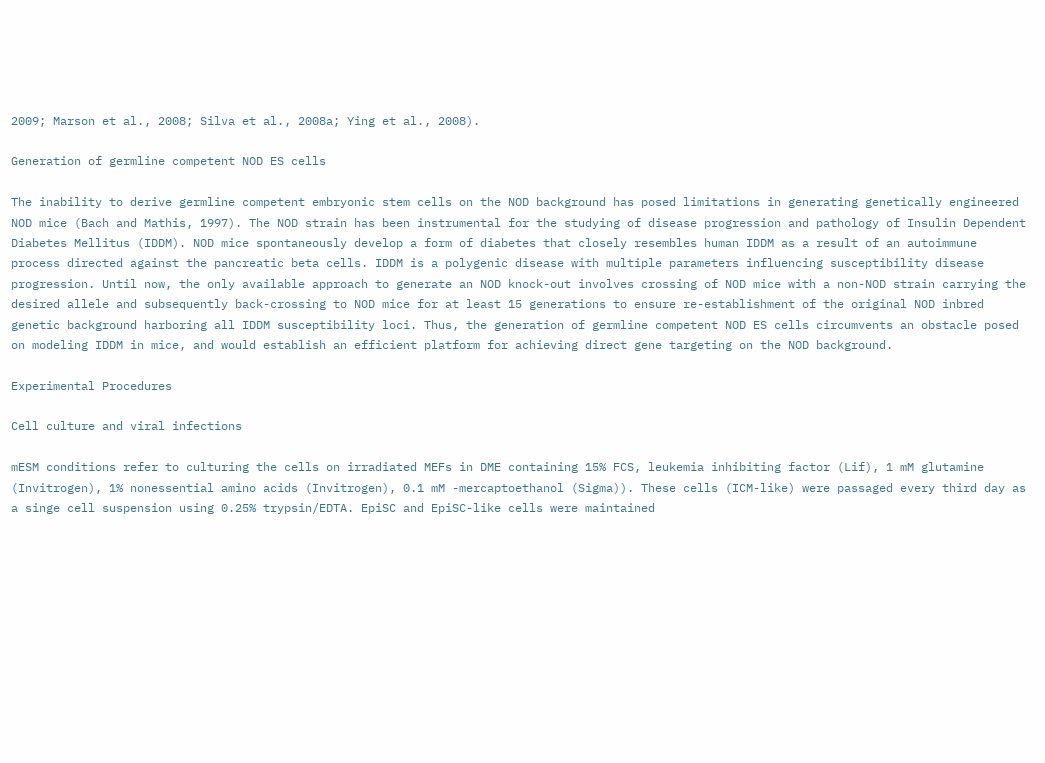2009; Marson et al., 2008; Silva et al., 2008a; Ying et al., 2008).

Generation of germline competent NOD ES cells

The inability to derive germline competent embryonic stem cells on the NOD background has posed limitations in generating genetically engineered NOD mice (Bach and Mathis, 1997). The NOD strain has been instrumental for the studying of disease progression and pathology of Insulin Dependent Diabetes Mellitus (IDDM). NOD mice spontaneously develop a form of diabetes that closely resembles human IDDM as a result of an autoimmune process directed against the pancreatic beta cells. IDDM is a polygenic disease with multiple parameters influencing susceptibility disease progression. Until now, the only available approach to generate an NOD knock-out involves crossing of NOD mice with a non-NOD strain carrying the desired allele and subsequently back-crossing to NOD mice for at least 15 generations to ensure re-establishment of the original NOD inbred genetic background harboring all IDDM susceptibility loci. Thus, the generation of germline competent NOD ES cells circumvents an obstacle posed on modeling IDDM in mice, and would establish an efficient platform for achieving direct gene targeting on the NOD background.

Experimental Procedures

Cell culture and viral infections

mESM conditions refer to culturing the cells on irradiated MEFs in DME containing 15% FCS, leukemia inhibiting factor (Lif), 1 mM glutamine (Invitrogen), 1% nonessential amino acids (Invitrogen), 0.1 mM -mercaptoethanol (Sigma)). These cells (ICM-like) were passaged every third day as a singe cell suspension using 0.25% trypsin/EDTA. EpiSC and EpiSC-like cells were maintained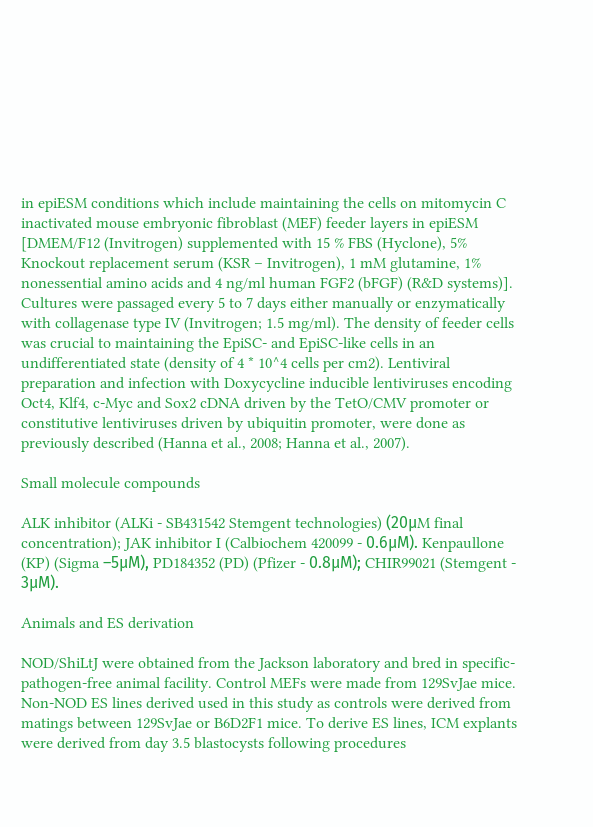in epiESM conditions which include maintaining the cells on mitomycin C inactivated mouse embryonic fibroblast (MEF) feeder layers in epiESM [DMEM/F12 (Invitrogen) supplemented with 15 % FBS (Hyclone), 5% Knockout replacement serum (KSR – Invitrogen), 1 mM glutamine, 1% nonessential amino acids and 4 ng/ml human FGF2 (bFGF) (R&D systems)]. Cultures were passaged every 5 to 7 days either manually or enzymatically with collagenase type IV (Invitrogen; 1.5 mg/ml). The density of feeder cells was crucial to maintaining the EpiSC- and EpiSC-like cells in an undifferentiated state (density of 4 * 10^4 cells per cm2). Lentiviral preparation and infection with Doxycycline inducible lentiviruses encoding Oct4, Klf4, c-Myc and Sox2 cDNA driven by the TetO/CMV promoter or constitutive lentiviruses driven by ubiquitin promoter, were done as previously described (Hanna et al., 2008; Hanna et al., 2007).

Small molecule compounds

ALK inhibitor (ALKi - SB431542 Stemgent technologies) (20μM final concentration); JAK inhibitor I (Calbiochem 420099 - 0.6μM). Kenpaullone (KP) (Sigma –5μM), PD184352 (PD) (Pfizer - 0.8μM); CHIR99021 (Stemgent - 3μM).

Animals and ES derivation

NOD/ShiLtJ were obtained from the Jackson laboratory and bred in specific-pathogen-free animal facility. Control MEFs were made from 129SvJae mice. Non-NOD ES lines derived used in this study as controls were derived from matings between 129SvJae or B6D2F1 mice. To derive ES lines, ICM explants were derived from day 3.5 blastocysts following procedures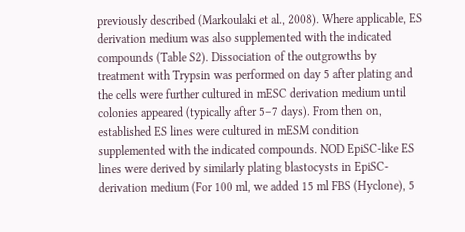previously described (Markoulaki et al., 2008). Where applicable, ES derivation medium was also supplemented with the indicated compounds (Table S2). Dissociation of the outgrowths by treatment with Trypsin was performed on day 5 after plating and the cells were further cultured in mESC derivation medium until colonies appeared (typically after 5–7 days). From then on, established ES lines were cultured in mESM condition supplemented with the indicated compounds. NOD EpiSC-like ES lines were derived by similarly plating blastocysts in EpiSC-derivation medium (For 100 ml, we added 15 ml FBS (Hyclone), 5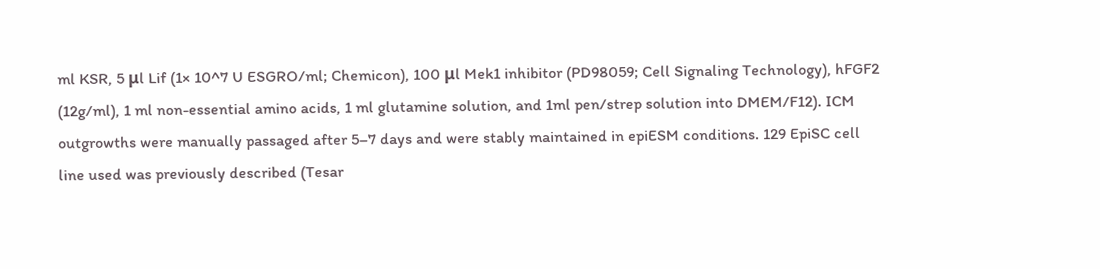ml KSR, 5 μl Lif (1× 10^7 U ESGRO/ml; Chemicon), 100 μl Mek1 inhibitor (PD98059; Cell Signaling Technology), hFGF2 (12g/ml), 1 ml non-essential amino acids, 1 ml glutamine solution, and 1ml pen/strep solution into DMEM/F12). ICM outgrowths were manually passaged after 5–7 days and were stably maintained in epiESM conditions. 129 EpiSC cell line used was previously described (Tesar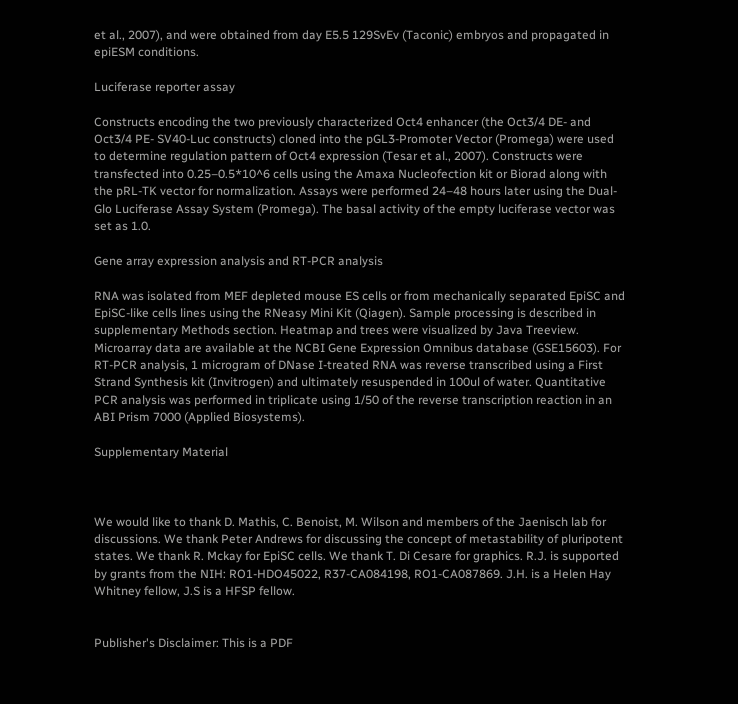et al., 2007), and were obtained from day E5.5 129SvEv (Taconic) embryos and propagated in epiESM conditions.

Luciferase reporter assay

Constructs encoding the two previously characterized Oct4 enhancer (the Oct3/4 DE- and Oct3/4 PE- SV40-Luc constructs) cloned into the pGL3-Promoter Vector (Promega) were used to determine regulation pattern of Oct4 expression (Tesar et al., 2007). Constructs were transfected into 0.25–0.5*10^6 cells using the Amaxa Nucleofection kit or Biorad along with the pRL-TK vector for normalization. Assays were performed 24–48 hours later using the Dual-Glo Luciferase Assay System (Promega). The basal activity of the empty luciferase vector was set as 1.0.

Gene array expression analysis and RT-PCR analysis

RNA was isolated from MEF depleted mouse ES cells or from mechanically separated EpiSC and EpiSC-like cells lines using the RNeasy Mini Kit (Qiagen). Sample processing is described in supplementary Methods section. Heatmap and trees were visualized by Java Treeview. Microarray data are available at the NCBI Gene Expression Omnibus database (GSE15603). For RT-PCR analysis, 1 microgram of DNase I-treated RNA was reverse transcribed using a First Strand Synthesis kit (Invitrogen) and ultimately resuspended in 100ul of water. Quantitative PCR analysis was performed in triplicate using 1/50 of the reverse transcription reaction in an ABI Prism 7000 (Applied Biosystems).

Supplementary Material



We would like to thank D. Mathis, C. Benoist, M. Wilson and members of the Jaenisch lab for discussions. We thank Peter Andrews for discussing the concept of metastability of pluripotent states. We thank R. Mckay for EpiSC cells. We thank T. Di Cesare for graphics. R.J. is supported by grants from the NIH: RO1-HDO45022, R37-CA084198, RO1-CA087869. J.H. is a Helen Hay Whitney fellow, J.S is a HFSP fellow.


Publisher's Disclaimer: This is a PDF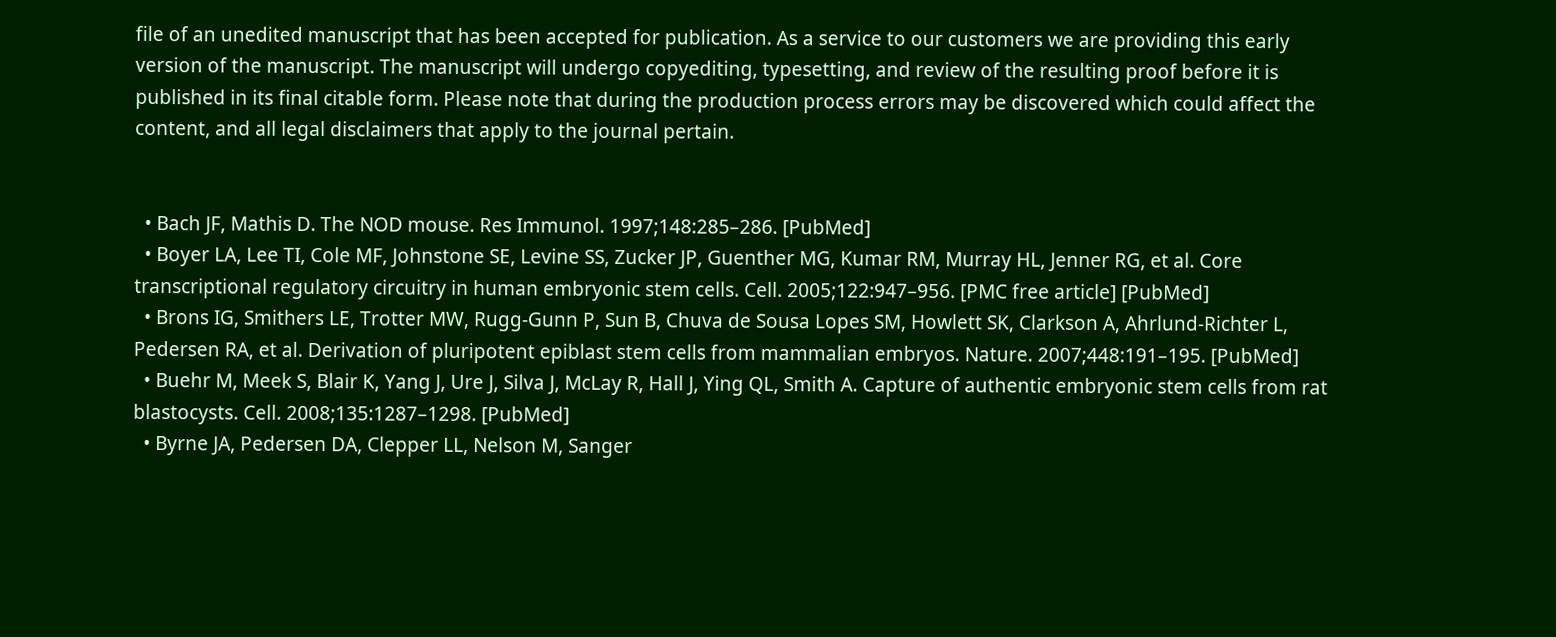file of an unedited manuscript that has been accepted for publication. As a service to our customers we are providing this early version of the manuscript. The manuscript will undergo copyediting, typesetting, and review of the resulting proof before it is published in its final citable form. Please note that during the production process errors may be discovered which could affect the content, and all legal disclaimers that apply to the journal pertain.


  • Bach JF, Mathis D. The NOD mouse. Res Immunol. 1997;148:285–286. [PubMed]
  • Boyer LA, Lee TI, Cole MF, Johnstone SE, Levine SS, Zucker JP, Guenther MG, Kumar RM, Murray HL, Jenner RG, et al. Core transcriptional regulatory circuitry in human embryonic stem cells. Cell. 2005;122:947–956. [PMC free article] [PubMed]
  • Brons IG, Smithers LE, Trotter MW, Rugg-Gunn P, Sun B, Chuva de Sousa Lopes SM, Howlett SK, Clarkson A, Ahrlund-Richter L, Pedersen RA, et al. Derivation of pluripotent epiblast stem cells from mammalian embryos. Nature. 2007;448:191–195. [PubMed]
  • Buehr M, Meek S, Blair K, Yang J, Ure J, Silva J, McLay R, Hall J, Ying QL, Smith A. Capture of authentic embryonic stem cells from rat blastocysts. Cell. 2008;135:1287–1298. [PubMed]
  • Byrne JA, Pedersen DA, Clepper LL, Nelson M, Sanger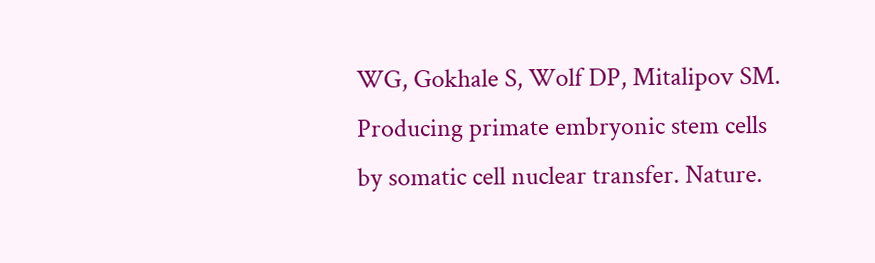WG, Gokhale S, Wolf DP, Mitalipov SM. Producing primate embryonic stem cells by somatic cell nuclear transfer. Nature.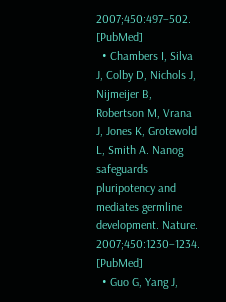2007;450:497–502. [PubMed]
  • Chambers I, Silva J, Colby D, Nichols J, Nijmeijer B, Robertson M, Vrana J, Jones K, Grotewold L, Smith A. Nanog safeguards pluripotency and mediates germline development. Nature. 2007;450:1230–1234. [PubMed]
  • Guo G, Yang J,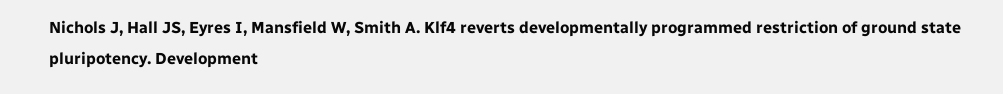Nichols J, Hall JS, Eyres I, Mansfield W, Smith A. Klf4 reverts developmentally programmed restriction of ground state pluripotency. Development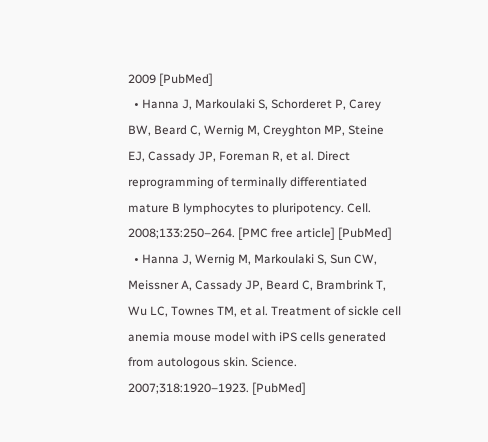2009 [PubMed]
  • Hanna J, Markoulaki S, Schorderet P, Carey BW, Beard C, Wernig M, Creyghton MP, Steine EJ, Cassady JP, Foreman R, et al. Direct reprogramming of terminally differentiated mature B lymphocytes to pluripotency. Cell. 2008;133:250–264. [PMC free article] [PubMed]
  • Hanna J, Wernig M, Markoulaki S, Sun CW, Meissner A, Cassady JP, Beard C, Brambrink T, Wu LC, Townes TM, et al. Treatment of sickle cell anemia mouse model with iPS cells generated from autologous skin. Science. 2007;318:1920–1923. [PubMed]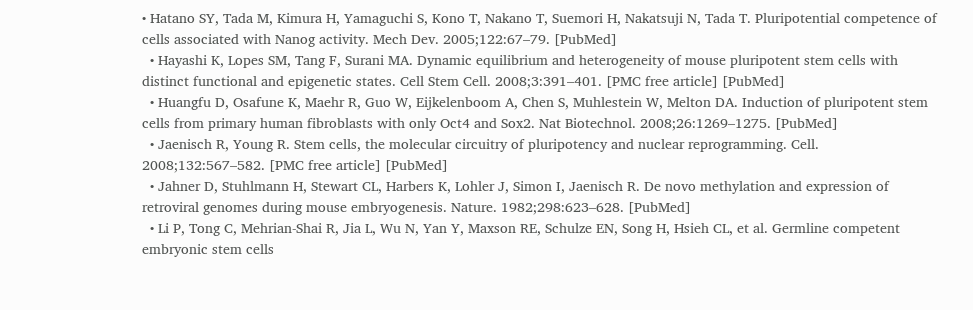• Hatano SY, Tada M, Kimura H, Yamaguchi S, Kono T, Nakano T, Suemori H, Nakatsuji N, Tada T. Pluripotential competence of cells associated with Nanog activity. Mech Dev. 2005;122:67–79. [PubMed]
  • Hayashi K, Lopes SM, Tang F, Surani MA. Dynamic equilibrium and heterogeneity of mouse pluripotent stem cells with distinct functional and epigenetic states. Cell Stem Cell. 2008;3:391–401. [PMC free article] [PubMed]
  • Huangfu D, Osafune K, Maehr R, Guo W, Eijkelenboom A, Chen S, Muhlestein W, Melton DA. Induction of pluripotent stem cells from primary human fibroblasts with only Oct4 and Sox2. Nat Biotechnol. 2008;26:1269–1275. [PubMed]
  • Jaenisch R, Young R. Stem cells, the molecular circuitry of pluripotency and nuclear reprogramming. Cell. 2008;132:567–582. [PMC free article] [PubMed]
  • Jahner D, Stuhlmann H, Stewart CL, Harbers K, Lohler J, Simon I, Jaenisch R. De novo methylation and expression of retroviral genomes during mouse embryogenesis. Nature. 1982;298:623–628. [PubMed]
  • Li P, Tong C, Mehrian-Shai R, Jia L, Wu N, Yan Y, Maxson RE, Schulze EN, Song H, Hsieh CL, et al. Germline competent embryonic stem cells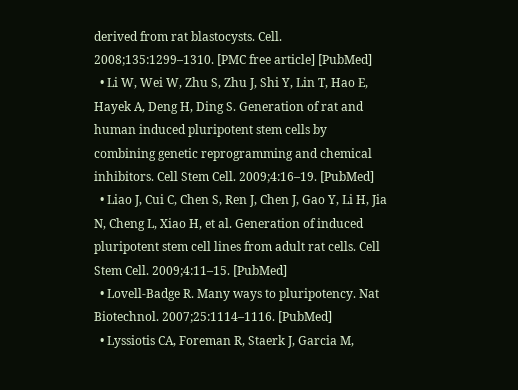derived from rat blastocysts. Cell. 2008;135:1299–1310. [PMC free article] [PubMed]
  • Li W, Wei W, Zhu S, Zhu J, Shi Y, Lin T, Hao E, Hayek A, Deng H, Ding S. Generation of rat and human induced pluripotent stem cells by combining genetic reprogramming and chemical inhibitors. Cell Stem Cell. 2009;4:16–19. [PubMed]
  • Liao J, Cui C, Chen S, Ren J, Chen J, Gao Y, Li H, Jia N, Cheng L, Xiao H, et al. Generation of induced pluripotent stem cell lines from adult rat cells. Cell Stem Cell. 2009;4:11–15. [PubMed]
  • Lovell-Badge R. Many ways to pluripotency. Nat Biotechnol. 2007;25:1114–1116. [PubMed]
  • Lyssiotis CA, Foreman R, Staerk J, Garcia M,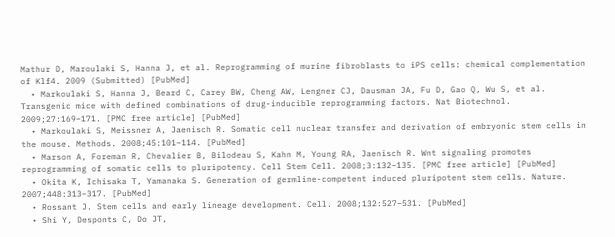Mathur D, Maroulaki S, Hanna J, et al. Reprogramming of murine fibroblasts to iPS cells: chemical complementation of Klf4. 2009 (Submitted) [PubMed]
  • Markoulaki S, Hanna J, Beard C, Carey BW, Cheng AW, Lengner CJ, Dausman JA, Fu D, Gao Q, Wu S, et al. Transgenic mice with defined combinations of drug-inducible reprogramming factors. Nat Biotechnol. 2009;27:169–171. [PMC free article] [PubMed]
  • Markoulaki S, Meissner A, Jaenisch R. Somatic cell nuclear transfer and derivation of embryonic stem cells in the mouse. Methods. 2008;45:101–114. [PubMed]
  • Marson A, Foreman R, Chevalier B, Bilodeau S, Kahn M, Young RA, Jaenisch R. Wnt signaling promotes reprogramming of somatic cells to pluripotency. Cell Stem Cell. 2008;3:132–135. [PMC free article] [PubMed]
  • Okita K, Ichisaka T, Yamanaka S. Generation of germline-competent induced pluripotent stem cells. Nature. 2007;448:313–317. [PubMed]
  • Rossant J. Stem cells and early lineage development. Cell. 2008;132:527–531. [PubMed]
  • Shi Y, Desponts C, Do JT,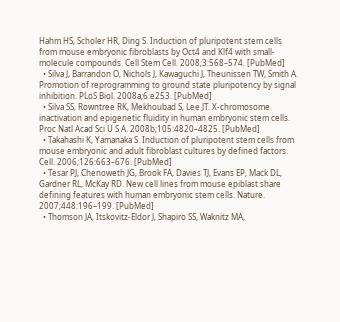Hahm HS, Scholer HR, Ding S. Induction of pluripotent stem cells from mouse embryonic fibroblasts by Oct4 and Klf4 with small-molecule compounds. Cell Stem Cell. 2008;3:568–574. [PubMed]
  • Silva J, Barrandon O, Nichols J, Kawaguchi J, Theunissen TW, Smith A. Promotion of reprogramming to ground state pluripotency by signal inhibition. PLoS Biol. 2008a;6:e253. [PubMed]
  • Silva SS, Rowntree RK, Mekhoubad S, Lee JT. X-chromosome inactivation and epigenetic fluidity in human embryonic stem cells. Proc Natl Acad Sci U S A. 2008b;105:4820–4825. [PubMed]
  • Takahashi K, Yamanaka S. Induction of pluripotent stem cells from mouse embryonic and adult fibroblast cultures by defined factors. Cell. 2006;126:663–676. [PubMed]
  • Tesar PJ, Chenoweth JG, Brook FA, Davies TJ, Evans EP, Mack DL, Gardner RL, McKay RD. New cell lines from mouse epiblast share defining features with human embryonic stem cells. Nature. 2007;448:196–199. [PubMed]
  • Thomson JA, Itskovitz-Eldor J, Shapiro SS, Waknitz MA,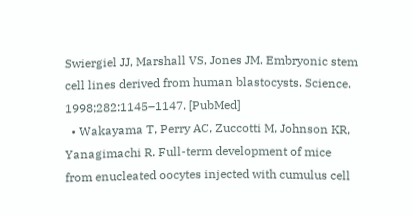Swiergiel JJ, Marshall VS, Jones JM. Embryonic stem cell lines derived from human blastocysts. Science. 1998;282:1145–1147. [PubMed]
  • Wakayama T, Perry AC, Zuccotti M, Johnson KR, Yanagimachi R. Full-term development of mice from enucleated oocytes injected with cumulus cell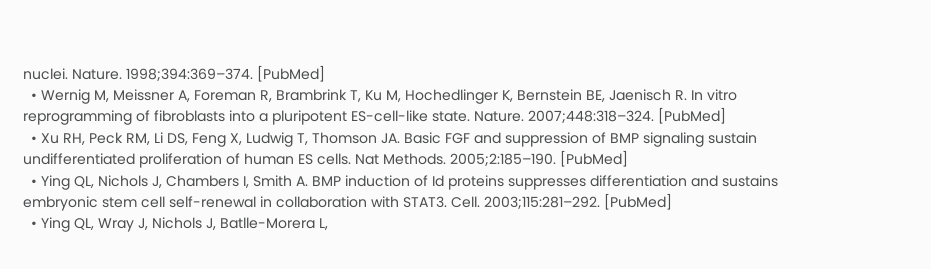nuclei. Nature. 1998;394:369–374. [PubMed]
  • Wernig M, Meissner A, Foreman R, Brambrink T, Ku M, Hochedlinger K, Bernstein BE, Jaenisch R. In vitro reprogramming of fibroblasts into a pluripotent ES-cell-like state. Nature. 2007;448:318–324. [PubMed]
  • Xu RH, Peck RM, Li DS, Feng X, Ludwig T, Thomson JA. Basic FGF and suppression of BMP signaling sustain undifferentiated proliferation of human ES cells. Nat Methods. 2005;2:185–190. [PubMed]
  • Ying QL, Nichols J, Chambers I, Smith A. BMP induction of Id proteins suppresses differentiation and sustains embryonic stem cell self-renewal in collaboration with STAT3. Cell. 2003;115:281–292. [PubMed]
  • Ying QL, Wray J, Nichols J, Batlle-Morera L,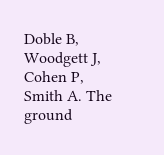Doble B, Woodgett J, Cohen P, Smith A. The ground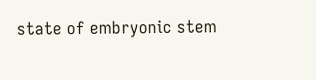state of embryonic stem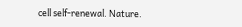cell self-renewal. Nature.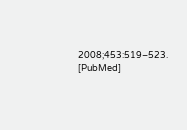2008;453:519–523. [PubMed]